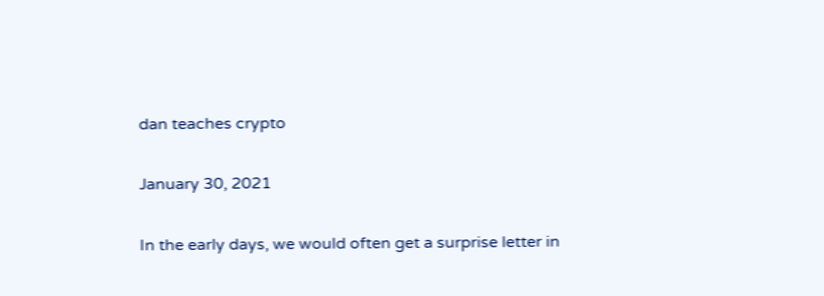dan teaches crypto

January 30, 2021

In the early days, we would often get a surprise letter in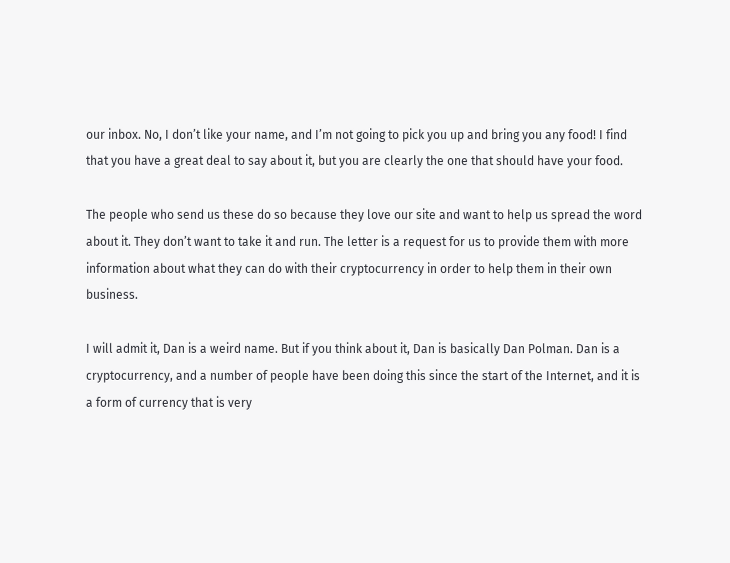our inbox. No, I don’t like your name, and I’m not going to pick you up and bring you any food! I find that you have a great deal to say about it, but you are clearly the one that should have your food.

The people who send us these do so because they love our site and want to help us spread the word about it. They don’t want to take it and run. The letter is a request for us to provide them with more information about what they can do with their cryptocurrency in order to help them in their own business.

I will admit it, Dan is a weird name. But if you think about it, Dan is basically Dan Polman. Dan is a cryptocurrency, and a number of people have been doing this since the start of the Internet, and it is a form of currency that is very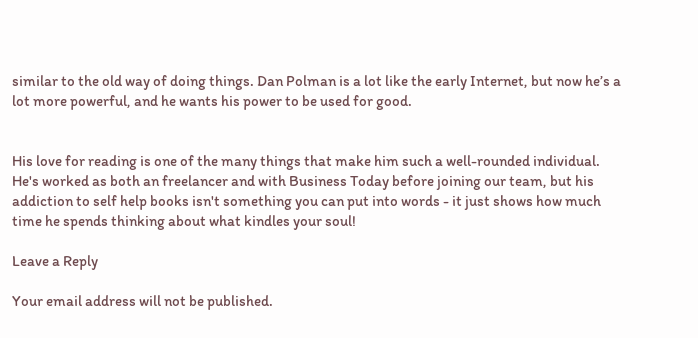similar to the old way of doing things. Dan Polman is a lot like the early Internet, but now he’s a lot more powerful, and he wants his power to be used for good.


His love for reading is one of the many things that make him such a well-rounded individual. He's worked as both an freelancer and with Business Today before joining our team, but his addiction to self help books isn't something you can put into words - it just shows how much time he spends thinking about what kindles your soul!

Leave a Reply

Your email address will not be published.